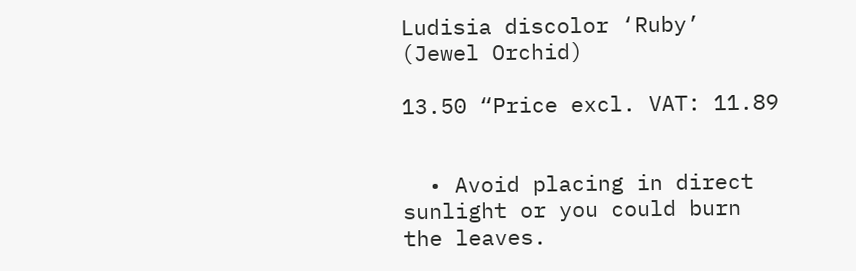Ludisia discolor ‘Ruby’ (Jewel Orchid)

13.50 “Price excl. VAT: 11.89


  • Avoid placing in direct sunlight or you could burn the leaves.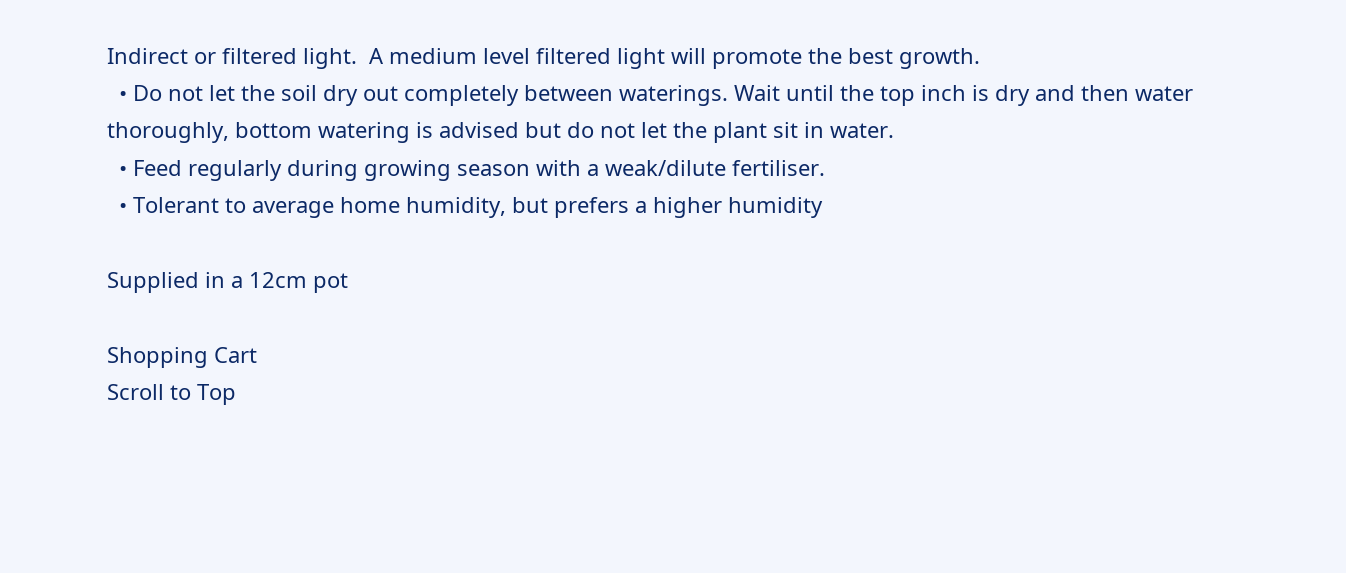Indirect or filtered light.  A medium level filtered light will promote the best growth.
  • Do not let the soil dry out completely between waterings. Wait until the top inch is dry and then water thoroughly, bottom watering is advised but do not let the plant sit in water.
  • Feed regularly during growing season with a weak/dilute fertiliser.
  • Tolerant to average home humidity, but prefers a higher humidity

Supplied in a 12cm pot

Shopping Cart
Scroll to Top